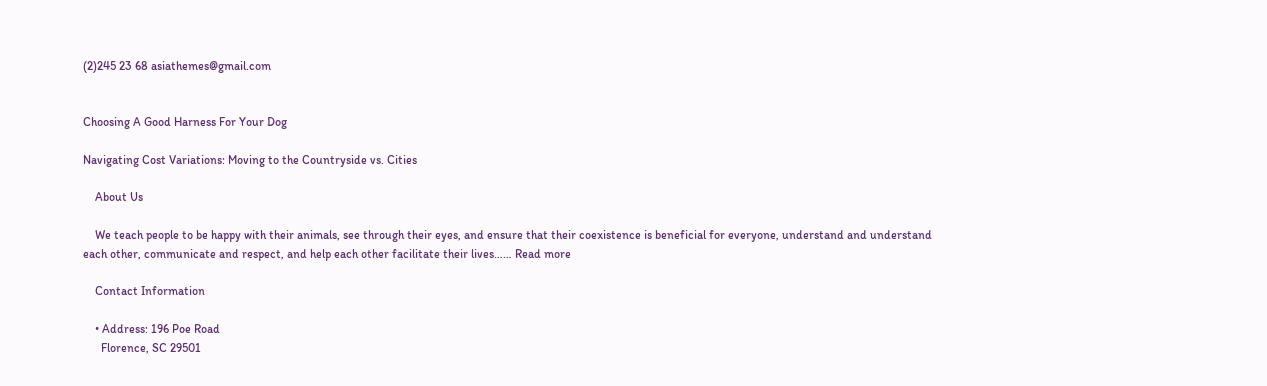(2)245 23 68 asiathemes@gmail.com


Choosing A Good Harness For Your Dog

Navigating Cost Variations: Moving to the Countryside vs. Cities

    About Us

    We teach people to be happy with their animals, see through their eyes, and ensure that their coexistence is beneficial for everyone, understand and understand each other, communicate and respect, and help each other facilitate their lives…… Read more

    Contact Information

    • Address: 196 Poe Road
      Florence, SC 29501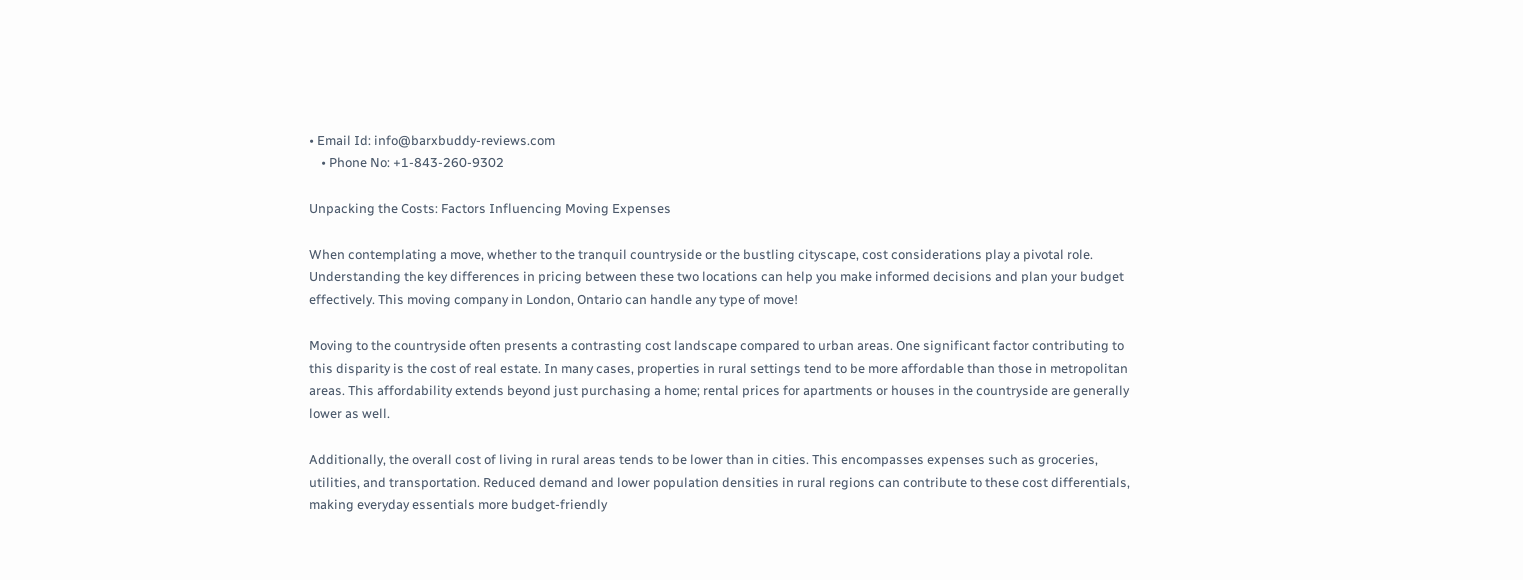• Email Id: info@barxbuddy-reviews.com
    • Phone No: +1-843-260-9302

Unpacking the Costs: Factors Influencing Moving Expenses

When contemplating a move, whether to the tranquil countryside or the bustling cityscape, cost considerations play a pivotal role. Understanding the key differences in pricing between these two locations can help you make informed decisions and plan your budget effectively. This moving company in London, Ontario can handle any type of move!

Moving to the countryside often presents a contrasting cost landscape compared to urban areas. One significant factor contributing to this disparity is the cost of real estate. In many cases, properties in rural settings tend to be more affordable than those in metropolitan areas. This affordability extends beyond just purchasing a home; rental prices for apartments or houses in the countryside are generally lower as well.

Additionally, the overall cost of living in rural areas tends to be lower than in cities. This encompasses expenses such as groceries, utilities, and transportation. Reduced demand and lower population densities in rural regions can contribute to these cost differentials, making everyday essentials more budget-friendly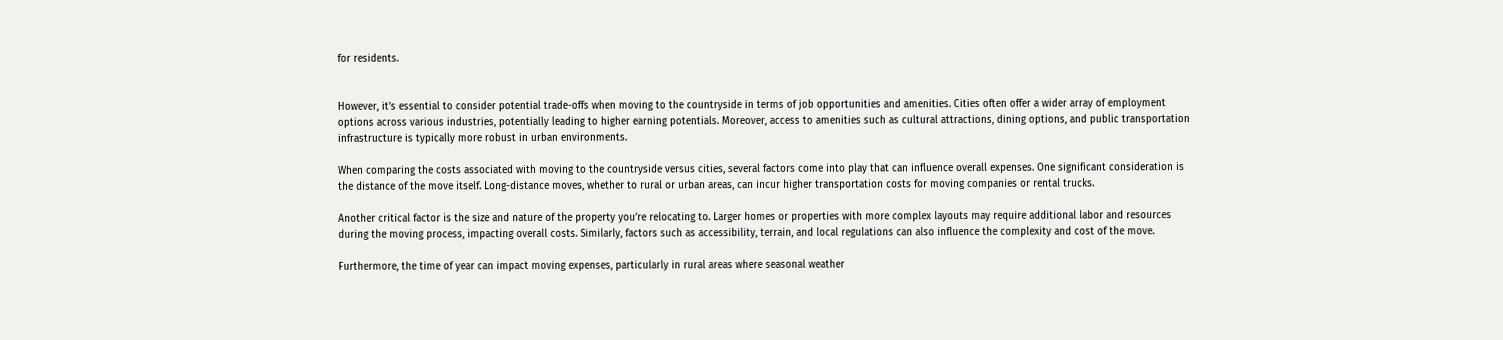for residents.


However, it’s essential to consider potential trade-offs when moving to the countryside in terms of job opportunities and amenities. Cities often offer a wider array of employment options across various industries, potentially leading to higher earning potentials. Moreover, access to amenities such as cultural attractions, dining options, and public transportation infrastructure is typically more robust in urban environments.

When comparing the costs associated with moving to the countryside versus cities, several factors come into play that can influence overall expenses. One significant consideration is the distance of the move itself. Long-distance moves, whether to rural or urban areas, can incur higher transportation costs for moving companies or rental trucks.

Another critical factor is the size and nature of the property you’re relocating to. Larger homes or properties with more complex layouts may require additional labor and resources during the moving process, impacting overall costs. Similarly, factors such as accessibility, terrain, and local regulations can also influence the complexity and cost of the move.

Furthermore, the time of year can impact moving expenses, particularly in rural areas where seasonal weather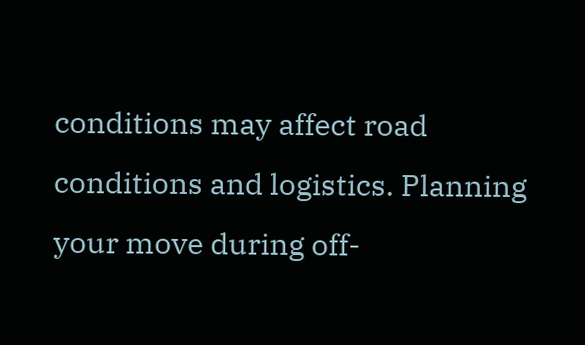conditions may affect road conditions and logistics. Planning your move during off-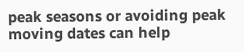peak seasons or avoiding peak moving dates can help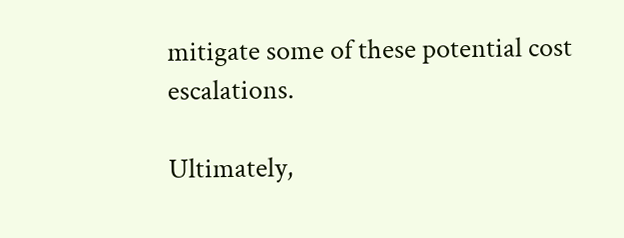mitigate some of these potential cost escalations.

Ultimately,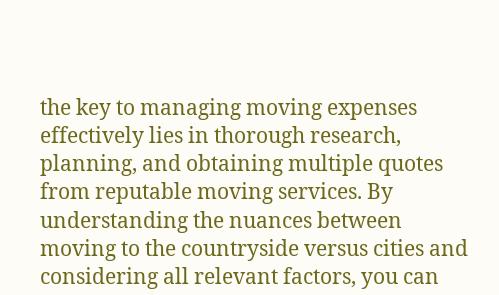the key to managing moving expenses effectively lies in thorough research, planning, and obtaining multiple quotes from reputable moving services. By understanding the nuances between moving to the countryside versus cities and considering all relevant factors, you can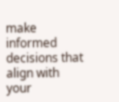make informed decisions that align with your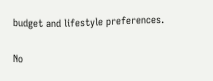budget and lifestyle preferences.

No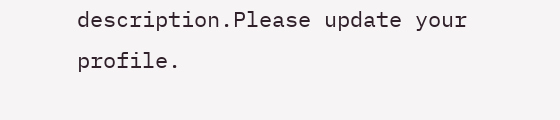description.Please update your profile.